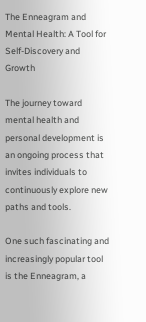The Enneagram and Mental Health: A Tool for Self-Discovery and Growth

The journey toward mental health and personal development is an ongoing process that invites individuals to continuously explore new paths and tools.

One such fascinating and increasingly popular tool is the Enneagram, a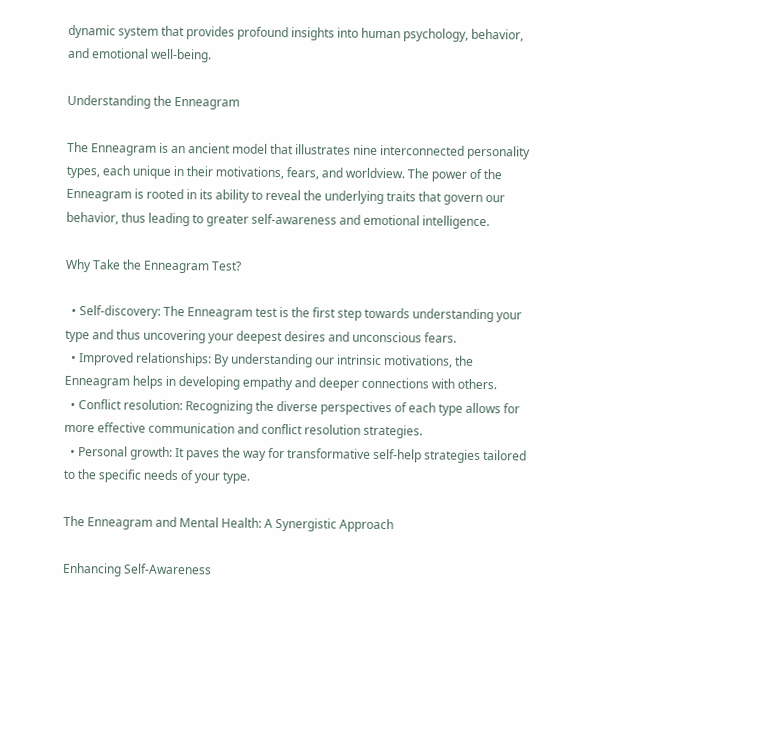dynamic system that provides profound insights into human psychology, behavior, and emotional well-being.

Understanding the Enneagram

The Enneagram is an ancient model that illustrates nine interconnected personality types, each unique in their motivations, fears, and worldview. The power of the Enneagram is rooted in its ability to reveal the underlying traits that govern our behavior, thus leading to greater self-awareness and emotional intelligence.

Why Take the Enneagram Test?

  • Self-discovery: The Enneagram test is the first step towards understanding your type and thus uncovering your deepest desires and unconscious fears.
  • Improved relationships: By understanding our intrinsic motivations, the Enneagram helps in developing empathy and deeper connections with others.
  • Conflict resolution: Recognizing the diverse perspectives of each type allows for more effective communication and conflict resolution strategies.
  • Personal growth: It paves the way for transformative self-help strategies tailored to the specific needs of your type.

The Enneagram and Mental Health: A Synergistic Approach

Enhancing Self-Awareness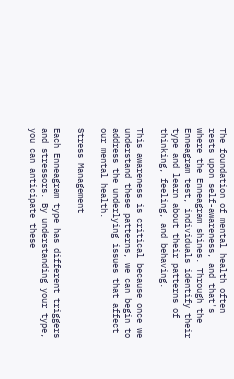The foundation of mental health often rests upon self-awareness, and that's where the Enneagram shines. Through the Enneagram test, individuals identify their type and learn about their patterns of thinking, feeling, and behaving.

This awareness is critical because once we understand these patterns, we can begin to address the underlying issues that affect our mental health.

Stress Management

Each Enneagram type has different triggers and stressors. By understanding your type, you can anticipate these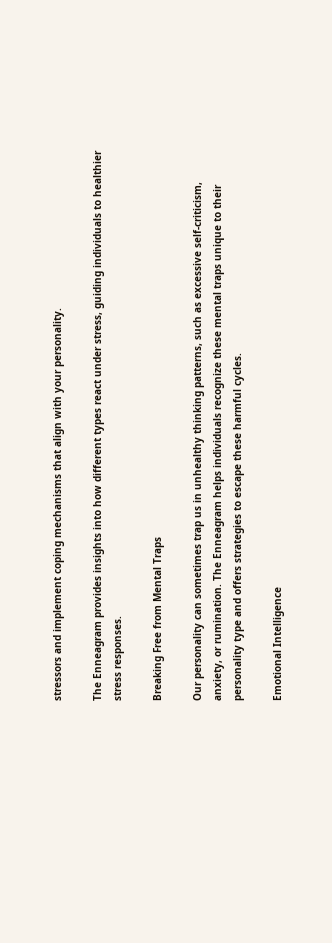stressors and implement coping mechanisms that align with your personality.

The Enneagram provides insights into how different types react under stress, guiding individuals to healthier stress responses.

Breaking Free from Mental Traps

Our personality can sometimes trap us in unhealthy thinking patterns, such as excessive self-criticism, anxiety, or rumination. The Enneagram helps individuals recognize these mental traps unique to their personality type and offers strategies to escape these harmful cycles.

Emotional Intelligence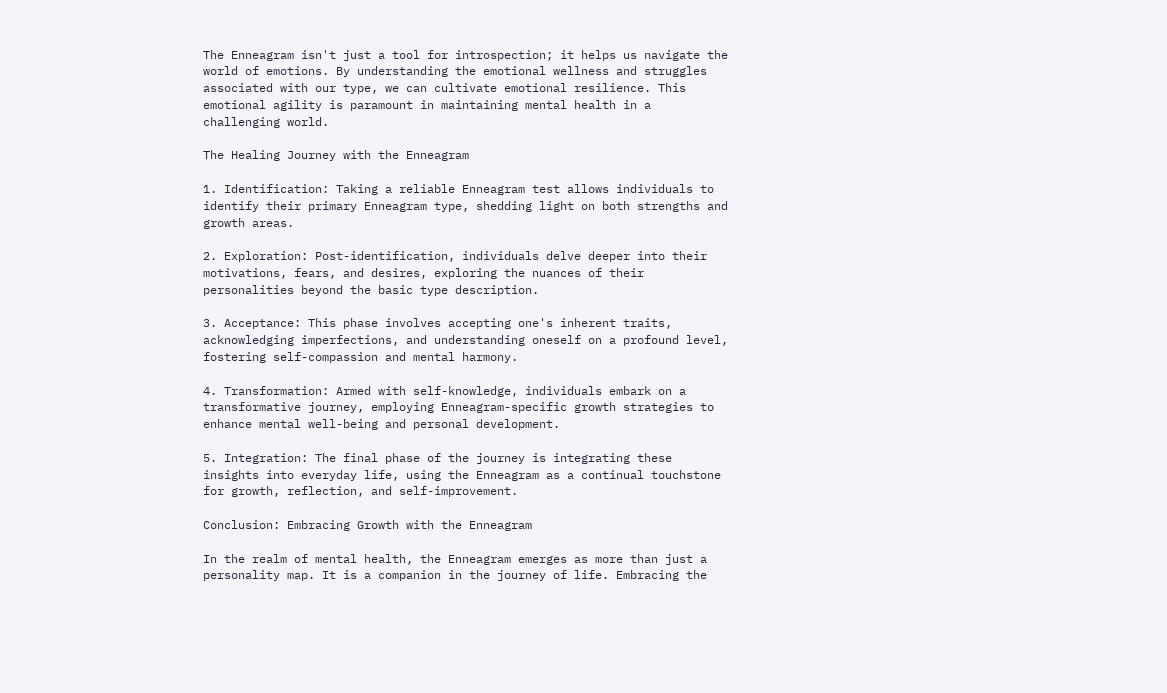The Enneagram isn't just a tool for introspection; it helps us navigate the world of emotions. By understanding the emotional wellness and struggles associated with our type, we can cultivate emotional resilience. This emotional agility is paramount in maintaining mental health in a challenging world.

The Healing Journey with the Enneagram

1. Identification: Taking a reliable Enneagram test allows individuals to identify their primary Enneagram type, shedding light on both strengths and growth areas.

2. Exploration: Post-identification, individuals delve deeper into their motivations, fears, and desires, exploring the nuances of their personalities beyond the basic type description.

3. Acceptance: This phase involves accepting one's inherent traits, acknowledging imperfections, and understanding oneself on a profound level, fostering self-compassion and mental harmony.

4. Transformation: Armed with self-knowledge, individuals embark on a transformative journey, employing Enneagram-specific growth strategies to enhance mental well-being and personal development.

5. Integration: The final phase of the journey is integrating these insights into everyday life, using the Enneagram as a continual touchstone for growth, reflection, and self-improvement.

Conclusion: Embracing Growth with the Enneagram

In the realm of mental health, the Enneagram emerges as more than just a personality map. It is a companion in the journey of life. Embracing the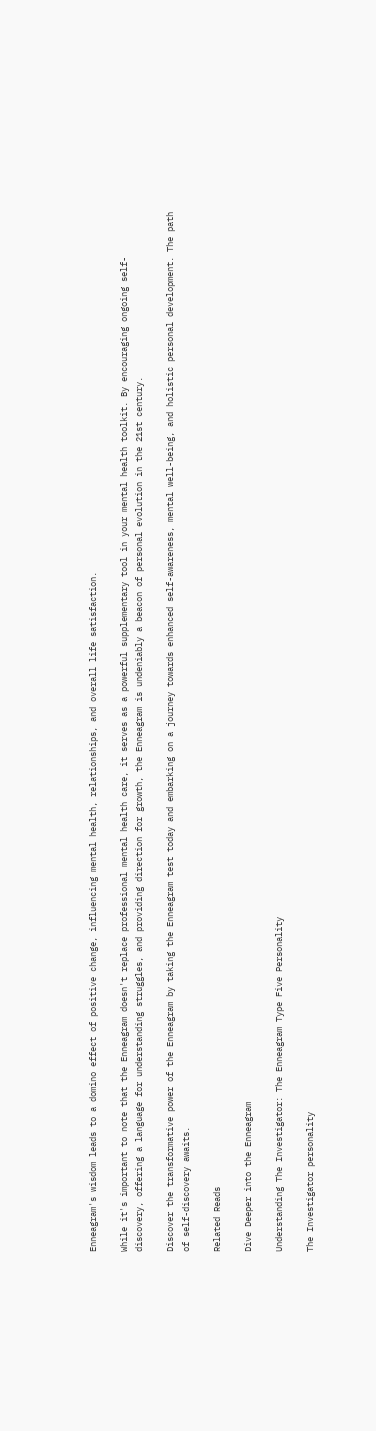Enneagram's wisdom leads to a domino effect of positive change, influencing mental health, relationships, and overall life satisfaction.

While it's important to note that the Enneagram doesn't replace professional mental health care, it serves as a powerful supplementary tool in your mental health toolkit. By encouraging ongoing self-discovery, offering a language for understanding struggles, and providing direction for growth, the Enneagram is undeniably a beacon of personal evolution in the 21st century.

Discover the transformative power of the Enneagram by taking the Enneagram test today and embarking on a journey towards enhanced self-awareness, mental well-being, and holistic personal development. The path of self-discovery awaits.

Related Reads

Dive Deeper into the Enneagram

Understanding The Investigator: The Enneagram Type Five Personality

The Investigator personality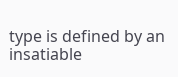type is defined by an insatiable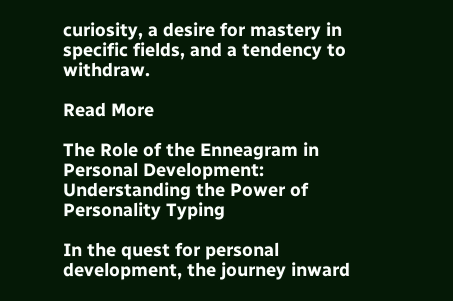curiosity, a desire for mastery in specific fields, and a tendency to withdraw.

Read More

The Role of the Enneagram in Personal Development: Understanding the Power of Personality Typing

In the quest for personal development, the journey inward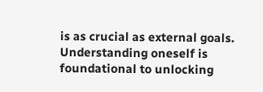is as crucial as external goals. Understanding oneself is foundational to unlocking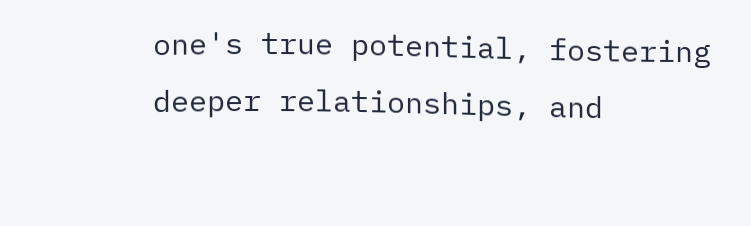one's true potential, fostering deeper relationships, and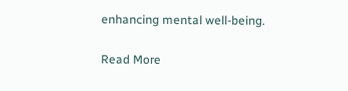enhancing mental well-being.

Read More